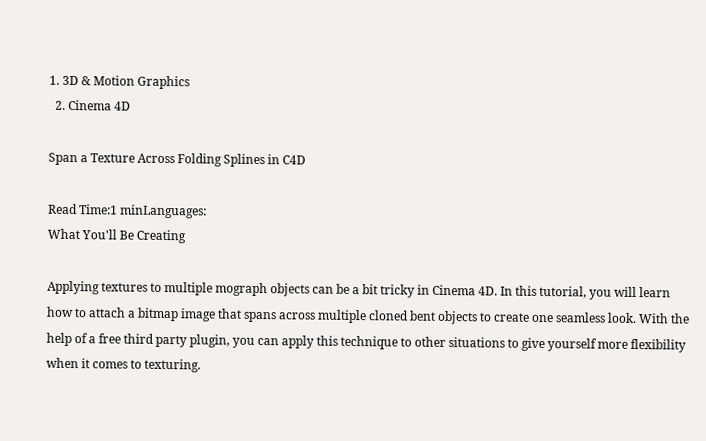1. 3D & Motion Graphics
  2. Cinema 4D

Span a Texture Across Folding Splines in C4D

Read Time:1 minLanguages:
What You'll Be Creating

Applying textures to multiple mograph objects can be a bit tricky in Cinema 4D. In this tutorial, you will learn how to attach a bitmap image that spans across multiple cloned bent objects to create one seamless look. With the help of a free third party plugin, you can apply this technique to other situations to give yourself more flexibility when it comes to texturing.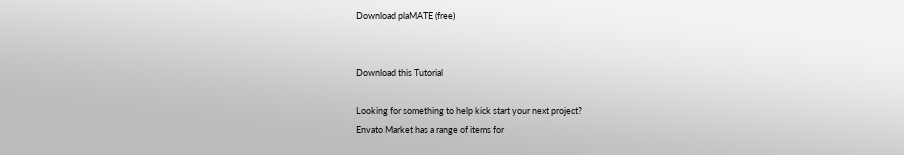Download plaMATE (free)


Download this Tutorial

Looking for something to help kick start your next project?
Envato Market has a range of items for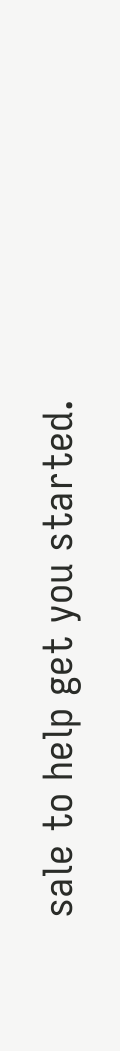sale to help get you started.